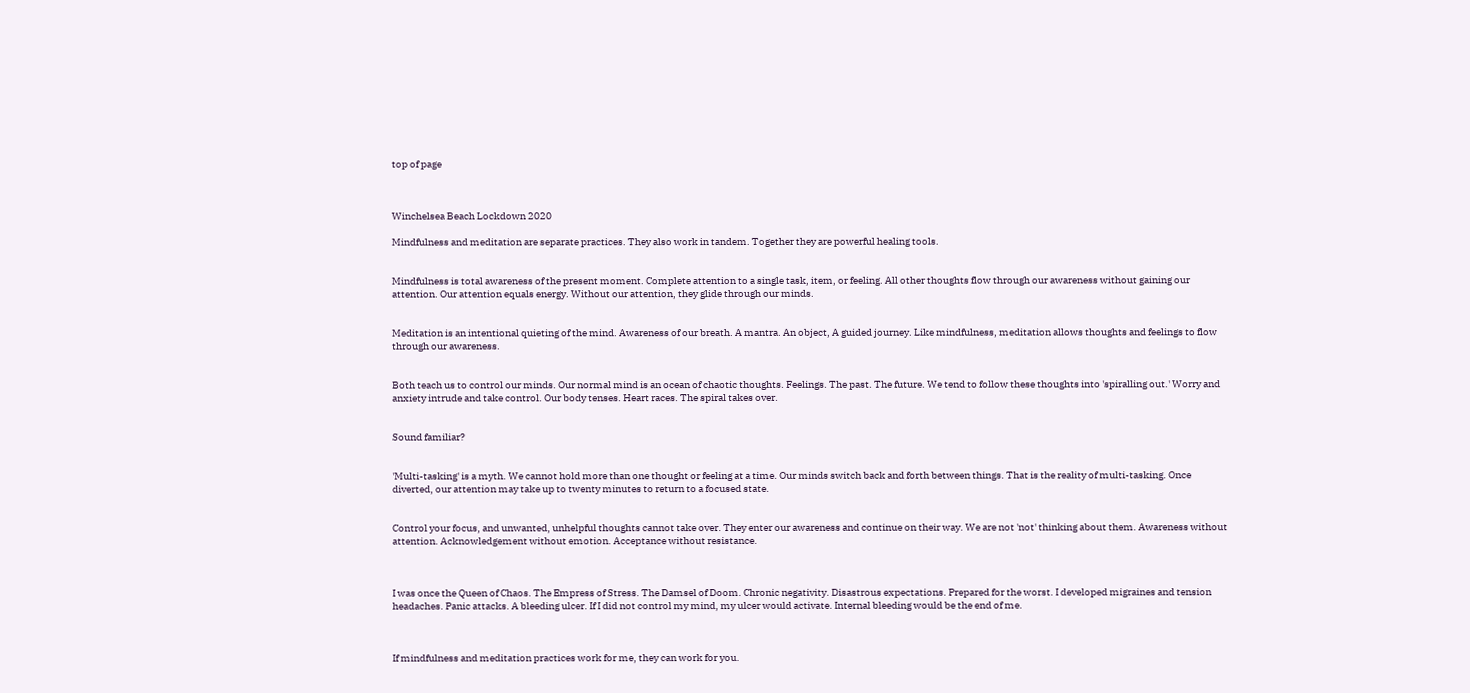top of page



Winchelsea Beach Lockdown 2020

Mindfulness and meditation are separate practices. They also work in tandem. Together they are powerful healing tools.


Mindfulness is total awareness of the present moment. Complete attention to a single task, item, or feeling. All other thoughts flow through our awareness without gaining our attention. Our attention equals energy. Without our attention, they glide through our minds.


Meditation is an intentional quieting of the mind. Awareness of our breath. A mantra. An object, A guided journey. Like mindfulness, meditation allows thoughts and feelings to flow through our awareness.


Both teach us to control our minds. Our normal mind is an ocean of chaotic thoughts. Feelings. The past. The future. We tend to follow these thoughts into 'spiralling out.' Worry and anxiety intrude and take control. Our body tenses. Heart races. The spiral takes over.


Sound familiar?


'Multi-tasking' is a myth. We cannot hold more than one thought or feeling at a time. Our minds switch back and forth between things. That is the reality of multi-tasking. Once diverted, our attention may take up to twenty minutes to return to a focused state.


Control your focus, and unwanted, unhelpful thoughts cannot take over. They enter our awareness and continue on their way. We are not 'not' thinking about them. Awareness without attention. Acknowledgement without emotion. Acceptance without resistance.



I was once the Queen of Chaos. The Empress of Stress. The Damsel of Doom. Chronic negativity. Disastrous expectations. Prepared for the worst. I developed migraines and tension headaches. Panic attacks. A bleeding ulcer. If I did not control my mind, my ulcer would activate. Internal bleeding would be the end of me.



If mindfulness and meditation practices work for me, they can work for you.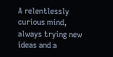A relentlessly curious mind, always trying new ideas and a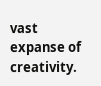vast expanse of creativity.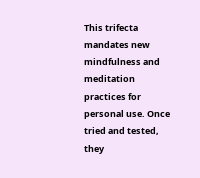This trifecta mandates new mindfulness and meditation practices for personal use. Once tried and tested, they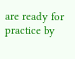are ready for practice by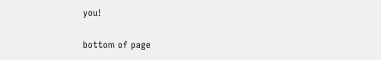you!

bottom of page